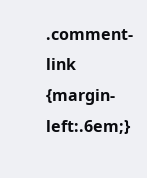.comment-link {margin-left:.6em;}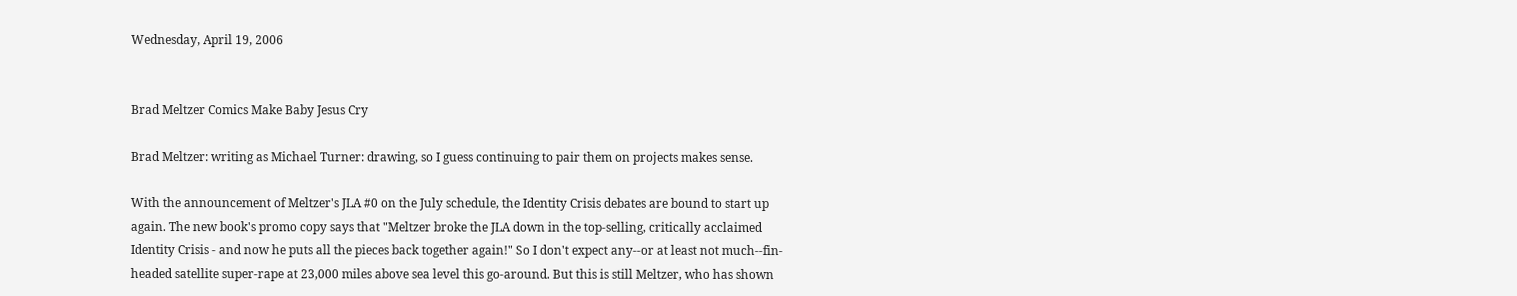Wednesday, April 19, 2006


Brad Meltzer Comics Make Baby Jesus Cry

Brad Meltzer: writing as Michael Turner: drawing, so I guess continuing to pair them on projects makes sense.

With the announcement of Meltzer's JLA #0 on the July schedule, the Identity Crisis debates are bound to start up again. The new book's promo copy says that "Meltzer broke the JLA down in the top-selling, critically acclaimed Identity Crisis - and now he puts all the pieces back together again!" So I don't expect any--or at least not much--fin-headed satellite super-rape at 23,000 miles above sea level this go-around. But this is still Meltzer, who has shown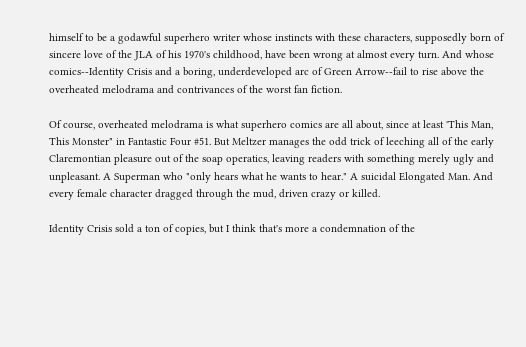himself to be a godawful superhero writer whose instincts with these characters, supposedly born of sincere love of the JLA of his 1970's childhood, have been wrong at almost every turn. And whose comics--Identity Crisis and a boring, underdeveloped arc of Green Arrow--fail to rise above the overheated melodrama and contrivances of the worst fan fiction.

Of course, overheated melodrama is what superhero comics are all about, since at least 'This Man, This Monster" in Fantastic Four #51. But Meltzer manages the odd trick of leeching all of the early Claremontian pleasure out of the soap operatics, leaving readers with something merely ugly and unpleasant. A Superman who "only hears what he wants to hear." A suicidal Elongated Man. And every female character dragged through the mud, driven crazy or killed.

Identity Crisis sold a ton of copies, but I think that's more a condemnation of the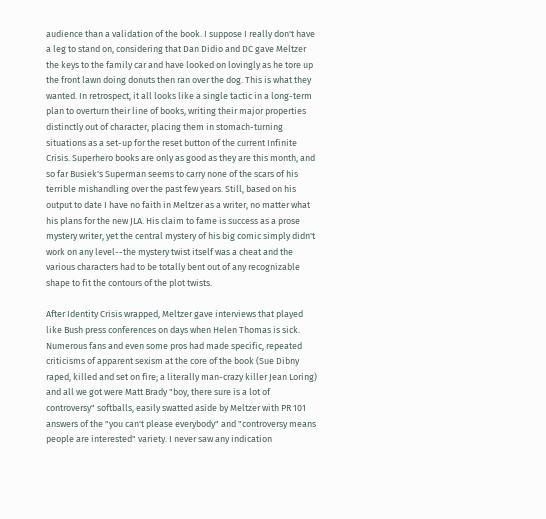audience than a validation of the book. I suppose I really don't have a leg to stand on, considering that Dan Didio and DC gave Meltzer the keys to the family car and have looked on lovingly as he tore up the front lawn doing donuts then ran over the dog. This is what they wanted. In retrospect, it all looks like a single tactic in a long-term plan to overturn their line of books, writing their major properties distinctly out of character, placing them in stomach-turning situations as a set-up for the reset button of the current Infinite Crisis. Superhero books are only as good as they are this month, and so far Busiek's Superman seems to carry none of the scars of his terrible mishandling over the past few years. Still, based on his output to date I have no faith in Meltzer as a writer, no matter what his plans for the new JLA. His claim to fame is success as a prose mystery writer, yet the central mystery of his big comic simply didn't work on any level--the mystery twist itself was a cheat and the various characters had to be totally bent out of any recognizable shape to fit the contours of the plot twists.

After Identity Crisis wrapped, Meltzer gave interviews that played like Bush press conferences on days when Helen Thomas is sick. Numerous fans and even some pros had made specific, repeated criticisms of apparent sexism at the core of the book (Sue Dibny raped, killed and set on fire; a literally man-crazy killer Jean Loring) and all we got were Matt Brady "boy, there sure is a lot of controversy" softballs, easily swatted aside by Meltzer with PR 101 answers of the "you can't please everybody" and "controversy means people are interested" variety. I never saw any indication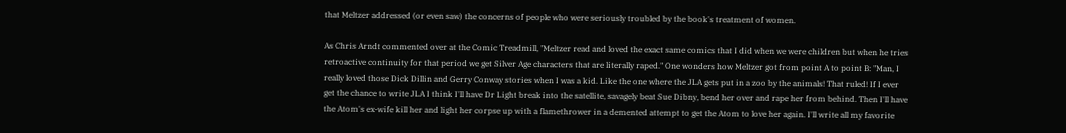that Meltzer addressed (or even saw) the concerns of people who were seriously troubled by the book's treatment of women.

As Chris Arndt commented over at the Comic Treadmill, "Meltzer read and loved the exact same comics that I did when we were children but when he tries retroactive continuity for that period we get Silver Age characters that are literally raped." One wonders how Meltzer got from point A to point B: "Man, I really loved those Dick Dillin and Gerry Conway stories when I was a kid. Like the one where the JLA gets put in a zoo by the animals! That ruled! If I ever get the chance to write JLA I think I'll have Dr Light break into the satellite, savagely beat Sue Dibny, bend her over and rape her from behind. Then I'll have the Atom's ex-wife kill her and light her corpse up with a flamethrower in a demented attempt to get the Atom to love her again. I'll write all my favorite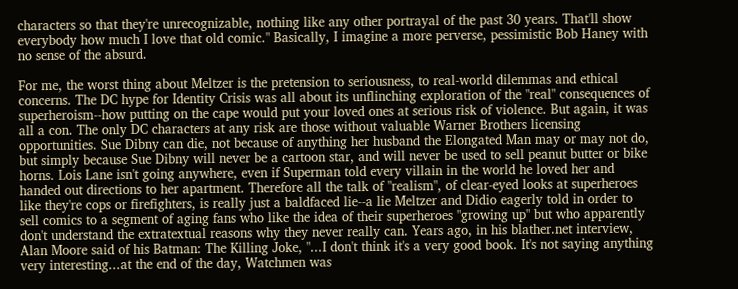characters so that they're unrecognizable, nothing like any other portrayal of the past 30 years. That'll show everybody how much I love that old comic." Basically, I imagine a more perverse, pessimistic Bob Haney with no sense of the absurd.

For me, the worst thing about Meltzer is the pretension to seriousness, to real-world dilemmas and ethical concerns. The DC hype for Identity Crisis was all about its unflinching exploration of the "real" consequences of superheroism--how putting on the cape would put your loved ones at serious risk of violence. But again, it was all a con. The only DC characters at any risk are those without valuable Warner Brothers licensing opportunities. Sue Dibny can die, not because of anything her husband the Elongated Man may or may not do, but simply because Sue Dibny will never be a cartoon star, and will never be used to sell peanut butter or bike horns. Lois Lane isn't going anywhere, even if Superman told every villain in the world he loved her and handed out directions to her apartment. Therefore all the talk of "realism", of clear-eyed looks at superheroes like they're cops or firefighters, is really just a baldfaced lie--a lie Meltzer and Didio eagerly told in order to sell comics to a segment of aging fans who like the idea of their superheroes "growing up" but who apparently don't understand the extratextual reasons why they never really can. Years ago, in his blather.net interview, Alan Moore said of his Batman: The Killing Joke, "...I don't think it's a very good book. It's not saying anything very interesting...at the end of the day, Watchmen was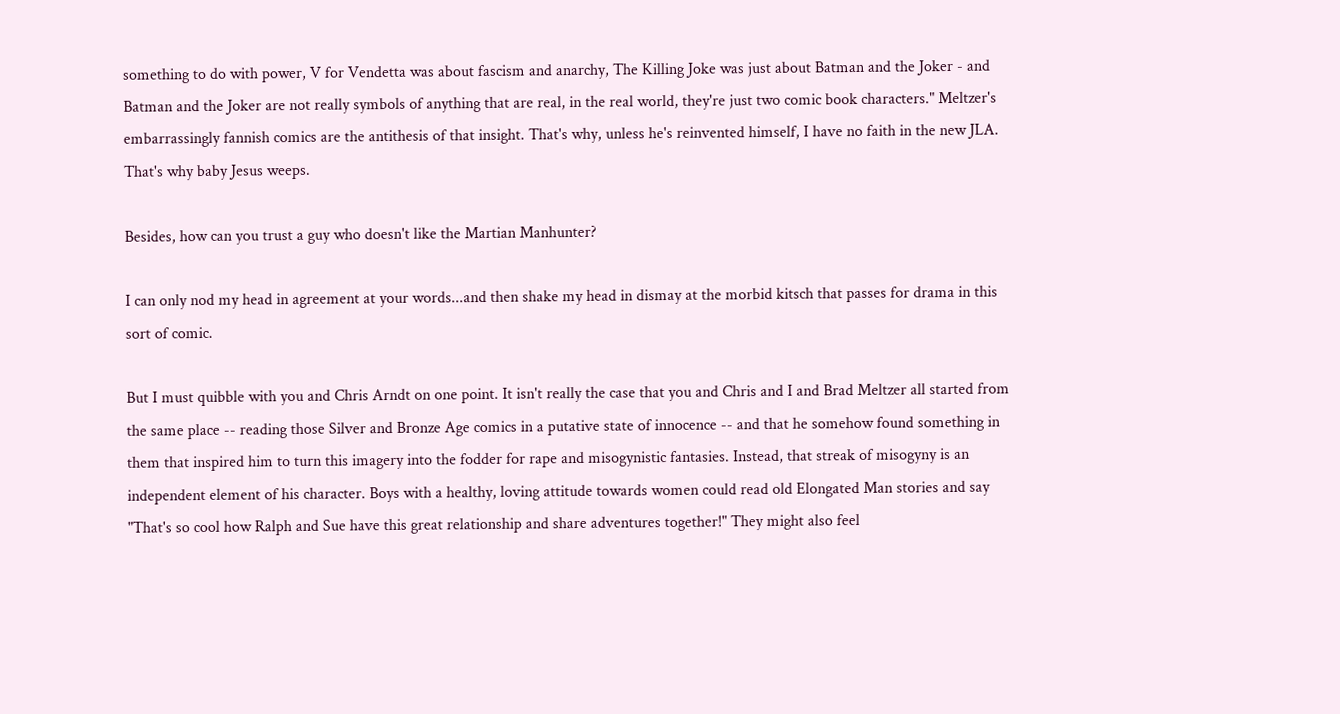something to do with power, V for Vendetta was about fascism and anarchy, The Killing Joke was just about Batman and the Joker - and Batman and the Joker are not really symbols of anything that are real, in the real world, they're just two comic book characters." Meltzer's embarrassingly fannish comics are the antithesis of that insight. That's why, unless he's reinvented himself, I have no faith in the new JLA. That's why baby Jesus weeps.

Besides, how can you trust a guy who doesn't like the Martian Manhunter?

I can only nod my head in agreement at your words...and then shake my head in dismay at the morbid kitsch that passes for drama in this sort of comic.

But I must quibble with you and Chris Arndt on one point. It isn't really the case that you and Chris and I and Brad Meltzer all started from the same place -- reading those Silver and Bronze Age comics in a putative state of innocence -- and that he somehow found something in them that inspired him to turn this imagery into the fodder for rape and misogynistic fantasies. Instead, that streak of misogyny is an independent element of his character. Boys with a healthy, loving attitude towards women could read old Elongated Man stories and say "That's so cool how Ralph and Sue have this great relationship and share adventures together!" They might also feel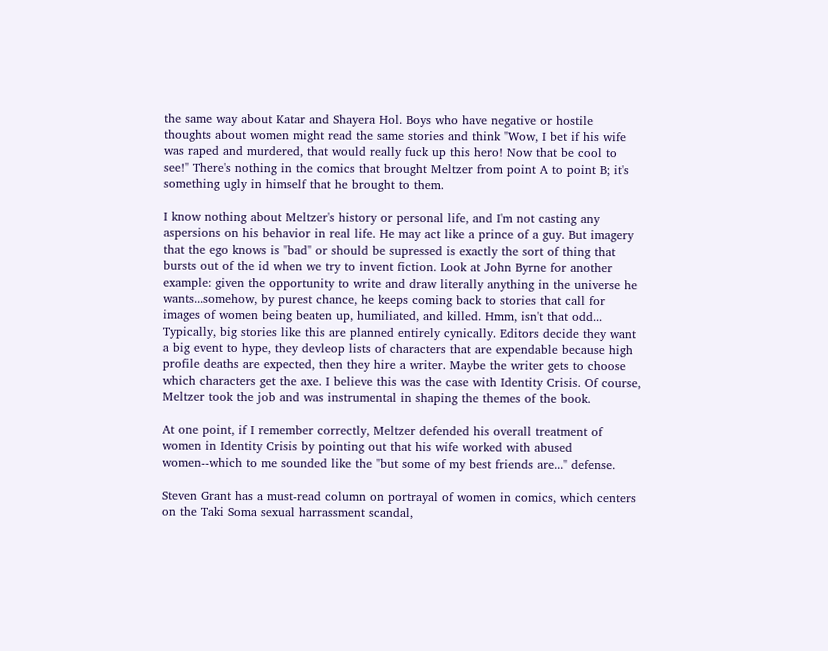the same way about Katar and Shayera Hol. Boys who have negative or hostile thoughts about women might read the same stories and think "Wow, I bet if his wife was raped and murdered, that would really fuck up this hero! Now that be cool to see!" There's nothing in the comics that brought Meltzer from point A to point B; it's something ugly in himself that he brought to them.

I know nothing about Meltzer's history or personal life, and I'm not casting any aspersions on his behavior in real life. He may act like a prince of a guy. But imagery that the ego knows is "bad" or should be supressed is exactly the sort of thing that bursts out of the id when we try to invent fiction. Look at John Byrne for another example: given the opportunity to write and draw literally anything in the universe he wants...somehow, by purest chance, he keeps coming back to stories that call for images of women being beaten up, humiliated, and killed. Hmm, isn't that odd...
Typically, big stories like this are planned entirely cynically. Editors decide they want a big event to hype, they devleop lists of characters that are expendable because high profile deaths are expected, then they hire a writer. Maybe the writer gets to choose which characters get the axe. I believe this was the case with Identity Crisis. Of course, Meltzer took the job and was instrumental in shaping the themes of the book.

At one point, if I remember correctly, Meltzer defended his overall treatment of women in Identity Crisis by pointing out that his wife worked with abused women--which to me sounded like the "but some of my best friends are..." defense.

Steven Grant has a must-read column on portrayal of women in comics, which centers on the Taki Soma sexual harrassment scandal,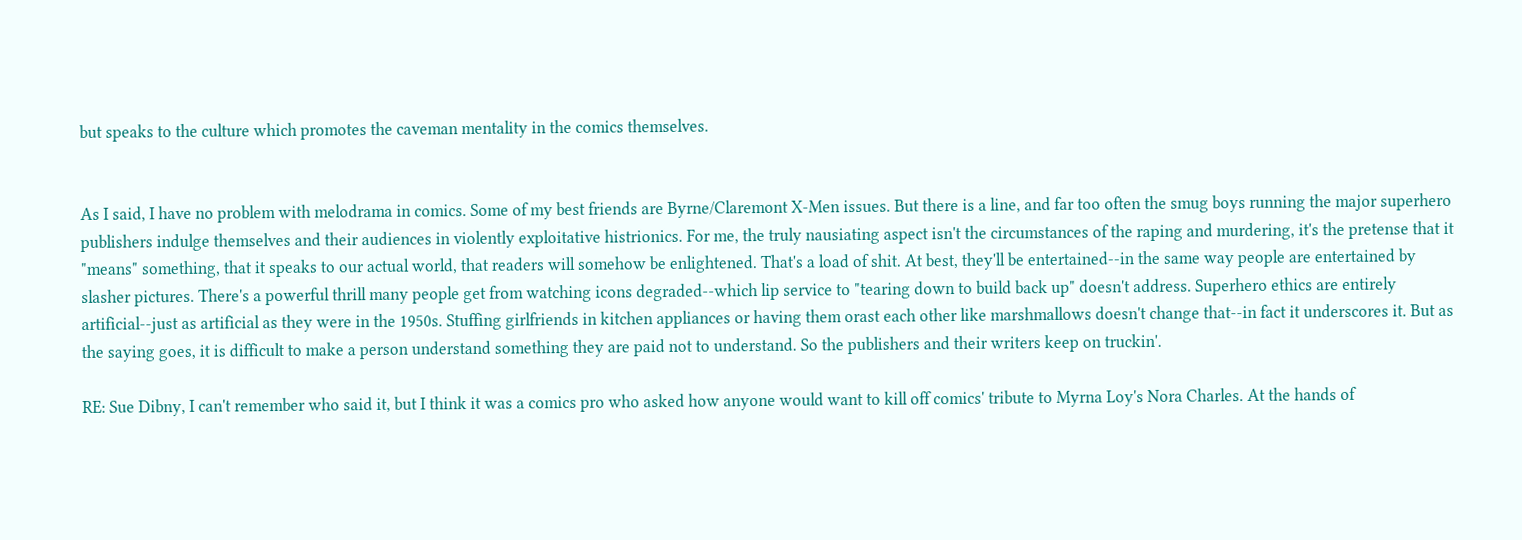but speaks to the culture which promotes the caveman mentality in the comics themselves.


As I said, I have no problem with melodrama in comics. Some of my best friends are Byrne/Claremont X-Men issues. But there is a line, and far too often the smug boys running the major superhero publishers indulge themselves and their audiences in violently exploitative histrionics. For me, the truly nausiating aspect isn't the circumstances of the raping and murdering, it's the pretense that it "means" something, that it speaks to our actual world, that readers will somehow be enlightened. That's a load of shit. At best, they'll be entertained--in the same way people are entertained by slasher pictures. There's a powerful thrill many people get from watching icons degraded--which lip service to "tearing down to build back up" doesn't address. Superhero ethics are entirely artificial--just as artificial as they were in the 1950s. Stuffing girlfriends in kitchen appliances or having them orast each other like marshmallows doesn't change that--in fact it underscores it. But as the saying goes, it is difficult to make a person understand something they are paid not to understand. So the publishers and their writers keep on truckin'.

RE: Sue Dibny, I can't remember who said it, but I think it was a comics pro who asked how anyone would want to kill off comics' tribute to Myrna Loy's Nora Charles. At the hands of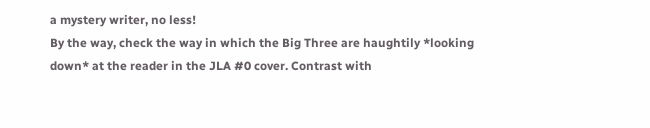a mystery writer, no less!
By the way, check the way in which the Big Three are haughtily *looking down* at the reader in the JLA #0 cover. Contrast with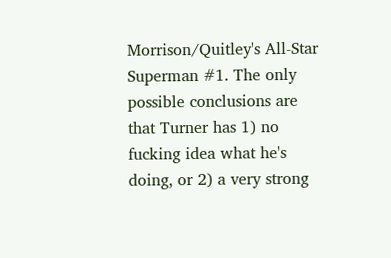Morrison/Quitley's All-Star Superman #1. The only possible conclusions are that Turner has 1) no fucking idea what he's doing, or 2) a very strong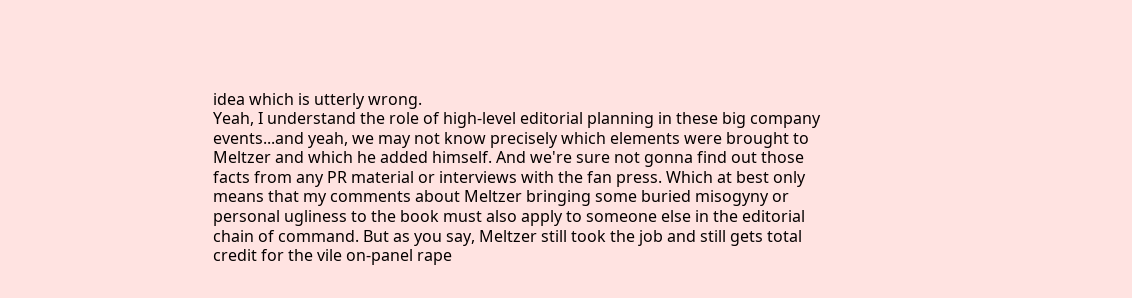idea which is utterly wrong.
Yeah, I understand the role of high-level editorial planning in these big company events...and yeah, we may not know precisely which elements were brought to Meltzer and which he added himself. And we're sure not gonna find out those facts from any PR material or interviews with the fan press. Which at best only means that my comments about Meltzer bringing some buried misogyny or personal ugliness to the book must also apply to someone else in the editorial chain of command. But as you say, Meltzer still took the job and still gets total credit for the vile on-panel rape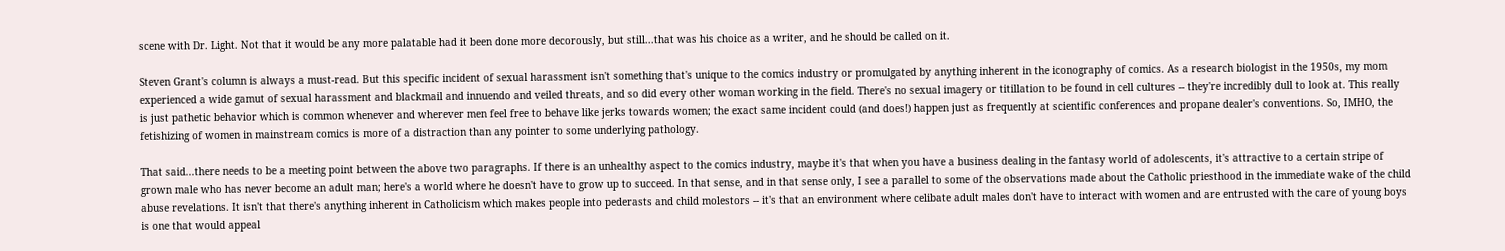scene with Dr. Light. Not that it would be any more palatable had it been done more decorously, but still...that was his choice as a writer, and he should be called on it.

Steven Grant's column is always a must-read. But this specific incident of sexual harassment isn't something that's unique to the comics industry or promulgated by anything inherent in the iconography of comics. As a research biologist in the 1950s, my mom experienced a wide gamut of sexual harassment and blackmail and innuendo and veiled threats, and so did every other woman working in the field. There's no sexual imagery or titillation to be found in cell cultures -- they're incredibly dull to look at. This really is just pathetic behavior which is common whenever and wherever men feel free to behave like jerks towards women; the exact same incident could (and does!) happen just as frequently at scientific conferences and propane dealer's conventions. So, IMHO, the fetishizing of women in mainstream comics is more of a distraction than any pointer to some underlying pathology.

That said...there needs to be a meeting point between the above two paragraphs. If there is an unhealthy aspect to the comics industry, maybe it's that when you have a business dealing in the fantasy world of adolescents, it's attractive to a certain stripe of grown male who has never become an adult man; here's a world where he doesn't have to grow up to succeed. In that sense, and in that sense only, I see a parallel to some of the observations made about the Catholic priesthood in the immediate wake of the child abuse revelations. It isn't that there's anything inherent in Catholicism which makes people into pederasts and child molestors -- it's that an environment where celibate adult males don't have to interact with women and are entrusted with the care of young boys is one that would appeal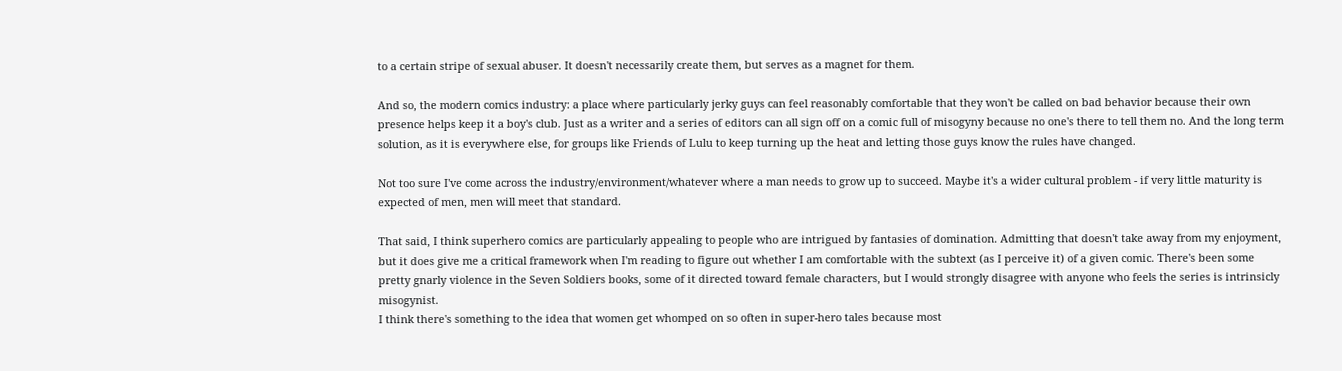to a certain stripe of sexual abuser. It doesn't necessarily create them, but serves as a magnet for them.

And so, the modern comics industry: a place where particularly jerky guys can feel reasonably comfortable that they won't be called on bad behavior because their own presence helps keep it a boy's club. Just as a writer and a series of editors can all sign off on a comic full of misogyny because no one's there to tell them no. And the long term solution, as it is everywhere else, for groups like Friends of Lulu to keep turning up the heat and letting those guys know the rules have changed.

Not too sure I've come across the industry/environment/whatever where a man needs to grow up to succeed. Maybe it's a wider cultural problem - if very little maturity is expected of men, men will meet that standard.

That said, I think superhero comics are particularly appealing to people who are intrigued by fantasies of domination. Admitting that doesn't take away from my enjoyment, but it does give me a critical framework when I'm reading to figure out whether I am comfortable with the subtext (as I perceive it) of a given comic. There's been some pretty gnarly violence in the Seven Soldiers books, some of it directed toward female characters, but I would strongly disagree with anyone who feels the series is intrinsicly misogynist.
I think there's something to the idea that women get whomped on so often in super-hero tales because most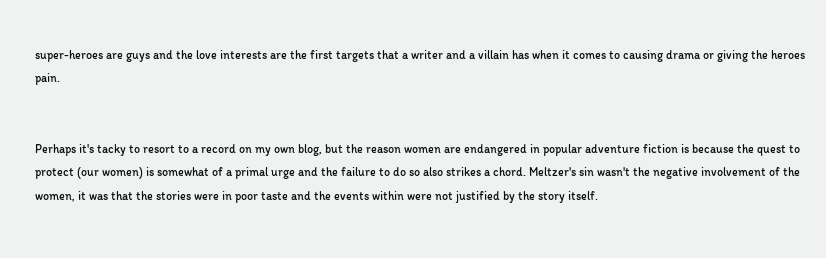super-heroes are guys and the love interests are the first targets that a writer and a villain has when it comes to causing drama or giving the heroes pain.


Perhaps it's tacky to resort to a record on my own blog, but the reason women are endangered in popular adventure fiction is because the quest to protect (our women) is somewhat of a primal urge and the failure to do so also strikes a chord. Meltzer's sin wasn't the negative involvement of the women, it was that the stories were in poor taste and the events within were not justified by the story itself.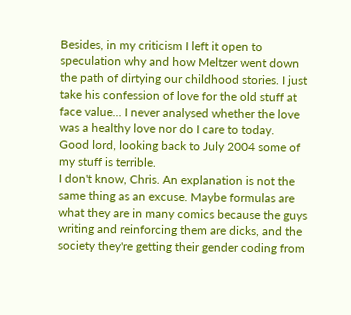Besides, in my criticism I left it open to speculation why and how Meltzer went down the path of dirtying our childhood stories. I just take his confession of love for the old stuff at face value... I never analysed whether the love was a healthy love nor do I care to today.
Good lord, looking back to July 2004 some of my stuff is terrible.
I don't know, Chris. An explanation is not the same thing as an excuse. Maybe formulas are what they are in many comics because the guys writing and reinforcing them are dicks, and the society they're getting their gender coding from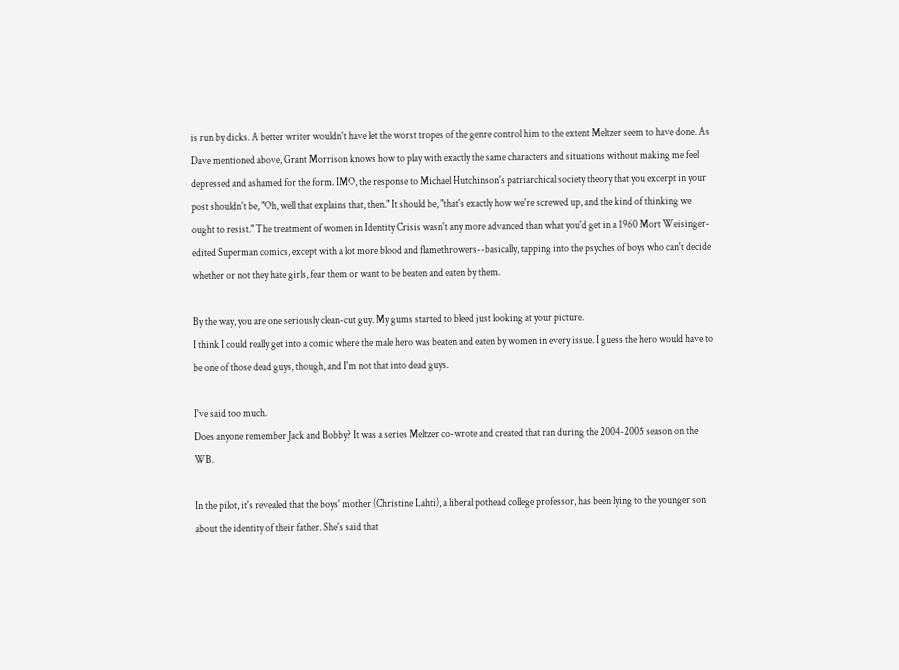is run by dicks. A better writer wouldn't have let the worst tropes of the genre control him to the extent Meltzer seem to have done. As Dave mentioned above, Grant Morrison knows how to play with exactly the same characters and situations without making me feel depressed and ashamed for the form. IMO, the response to Michael Hutchinson's patriarchical society theory that you excerpt in your post shouldn't be, "Oh, well that explains that, then." It should be, "that's exactly how we're screwed up, and the kind of thinking we ought to resist." The treatment of women in Identity Crisis wasn't any more advanced than what you'd get in a 1960 Mort Weisinger-edited Superman comics, except with a lot more blood and flamethrowers--basically, tapping into the psyches of boys who can't decide whether or not they hate girls, fear them or want to be beaten and eaten by them.

By the way, you are one seriously clean-cut guy. My gums started to bleed just looking at your picture.
I think I could really get into a comic where the male hero was beaten and eaten by women in every issue. I guess the hero would have to be one of those dead guys, though, and I'm not that into dead guys.

I've said too much.
Does anyone remember Jack and Bobby? It was a series Meltzer co-wrote and created that ran during the 2004-2005 season on the WB.

In the pilot, it's revealed that the boys' mother (Christine Lahti), a liberal pothead college professor, has been lying to the younger son about the identity of their father. She's said that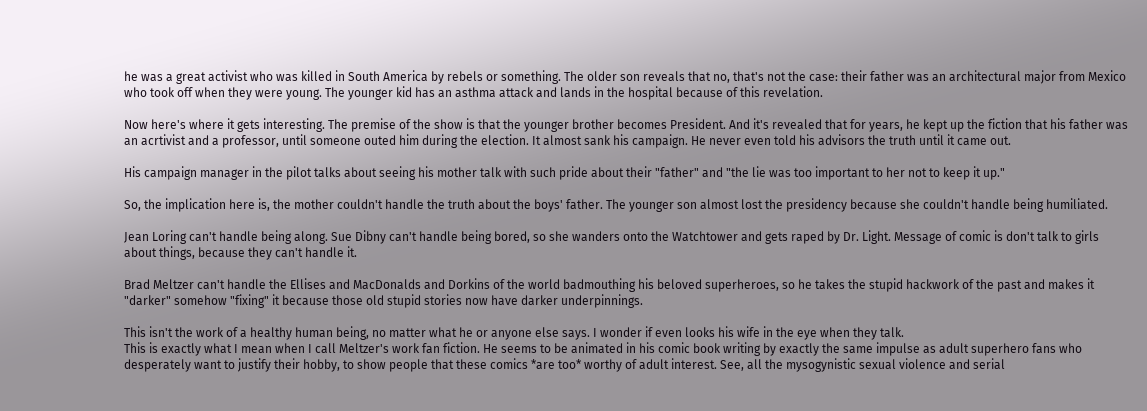he was a great activist who was killed in South America by rebels or something. The older son reveals that no, that's not the case: their father was an architectural major from Mexico who took off when they were young. The younger kid has an asthma attack and lands in the hospital because of this revelation.

Now here's where it gets interesting. The premise of the show is that the younger brother becomes President. And it's revealed that for years, he kept up the fiction that his father was an acrtivist and a professor, until someone outed him during the election. It almost sank his campaign. He never even told his advisors the truth until it came out.

His campaign manager in the pilot talks about seeing his mother talk with such pride about their "father" and "the lie was too important to her not to keep it up."

So, the implication here is, the mother couldn't handle the truth about the boys' father. The younger son almost lost the presidency because she couldn't handle being humiliated.

Jean Loring can't handle being along. Sue Dibny can't handle being bored, so she wanders onto the Watchtower and gets raped by Dr. Light. Message of comic is don't talk to girls about things, because they can't handle it.

Brad Meltzer can't handle the Ellises and MacDonalds and Dorkins of the world badmouthing his beloved superheroes, so he takes the stupid hackwork of the past and makes it "darker" somehow "fixing" it because those old stupid stories now have darker underpinnings.

This isn't the work of a healthy human being, no matter what he or anyone else says. I wonder if even looks his wife in the eye when they talk.
This is exactly what I mean when I call Meltzer's work fan fiction. He seems to be animated in his comic book writing by exactly the same impulse as adult superhero fans who desperately want to justify their hobby, to show people that these comics *are too* worthy of adult interest. See, all the mysogynistic sexual violence and serial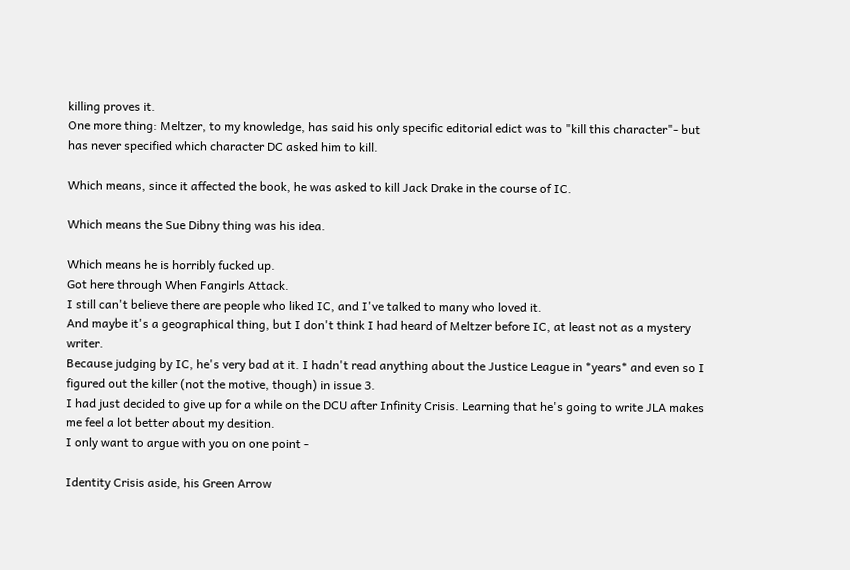killing proves it.
One more thing: Meltzer, to my knowledge, has said his only specific editorial edict was to "kill this character"- but has never specified which character DC asked him to kill.

Which means, since it affected the book, he was asked to kill Jack Drake in the course of IC.

Which means the Sue Dibny thing was his idea.

Which means he is horribly fucked up.
Got here through When Fangirls Attack.
I still can't believe there are people who liked IC, and I've talked to many who loved it.
And maybe it's a geographical thing, but I don't think I had heard of Meltzer before IC, at least not as a mystery writer.
Because judging by IC, he's very bad at it. I hadn't read anything about the Justice League in *years* and even so I figured out the killer (not the motive, though) in issue 3.
I had just decided to give up for a while on the DCU after Infinity Crisis. Learning that he's going to write JLA makes me feel a lot better about my desition.
I only want to argue with you on one point -

Identity Crisis aside, his Green Arrow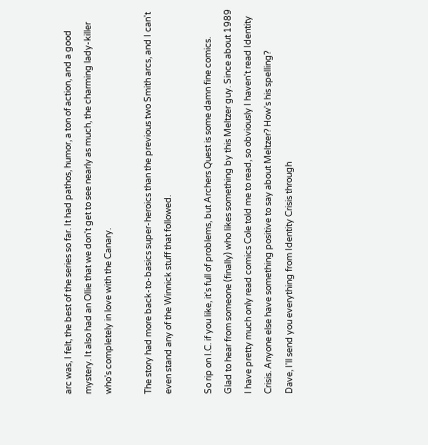arc was, I felt, the best of the series so far. It had pathos, humor, a ton of action, and a good mystery. It also had an Ollie that we don't get to see nearly as much, the charming lady-killer who's completely in love with the Canary.

The story had more back-to-basics super-heroics than the previous two Smith arcs, and I can't even stand any of the Winnick stuff that followed.

So rip on I.C. if you like, it's full of problems, but Archers Quest is some damn fine comics.
Glad to hear from someone (finally) who likes something by this Meltzer guy. Since about 1989 I have pretty much only read comics Cole told me to read, so obviously I haven't read Identity Crisis. Anyone else have something positive to say about Meltzer? How's his spelling?
Dave, I'll send you everything from Identity Crisis through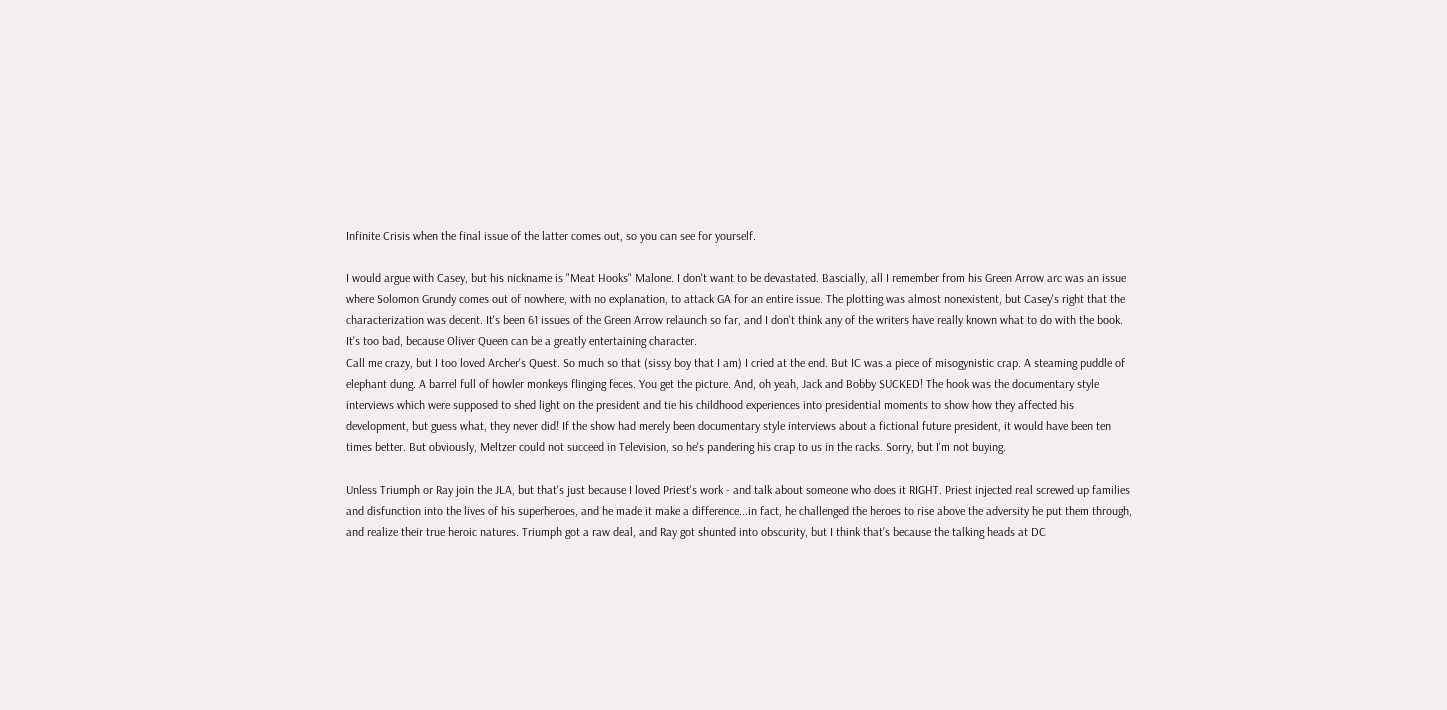Infinite Crisis when the final issue of the latter comes out, so you can see for yourself.

I would argue with Casey, but his nickname is "Meat Hooks" Malone. I don't want to be devastated. Bascially, all I remember from his Green Arrow arc was an issue where Solomon Grundy comes out of nowhere, with no explanation, to attack GA for an entire issue. The plotting was almost nonexistent, but Casey's right that the characterization was decent. It's been 61 issues of the Green Arrow relaunch so far, and I don't think any of the writers have really known what to do with the book. It's too bad, because Oliver Queen can be a greatly entertaining character.
Call me crazy, but I too loved Archer's Quest. So much so that (sissy boy that I am) I cried at the end. But IC was a piece of misogynistic crap. A steaming puddle of elephant dung. A barrel full of howler monkeys flinging feces. You get the picture. And, oh yeah, Jack and Bobby SUCKED! The hook was the documentary style interviews which were supposed to shed light on the president and tie his childhood experiences into presidential moments to show how they affected his development, but guess what, they never did! If the show had merely been documentary style interviews about a fictional future president, it would have been ten times better. But obviously, Meltzer could not succeed in Television, so he's pandering his crap to us in the racks. Sorry, but I'm not buying.

Unless Triumph or Ray join the JLA, but that's just because I loved Priest's work - and talk about someone who does it RIGHT. Priest injected real screwed up families and disfunction into the lives of his superheroes, and he made it make a difference...in fact, he challenged the heroes to rise above the adversity he put them through, and realize their true heroic natures. Triumph got a raw deal, and Ray got shunted into obscurity, but I think that's because the talking heads at DC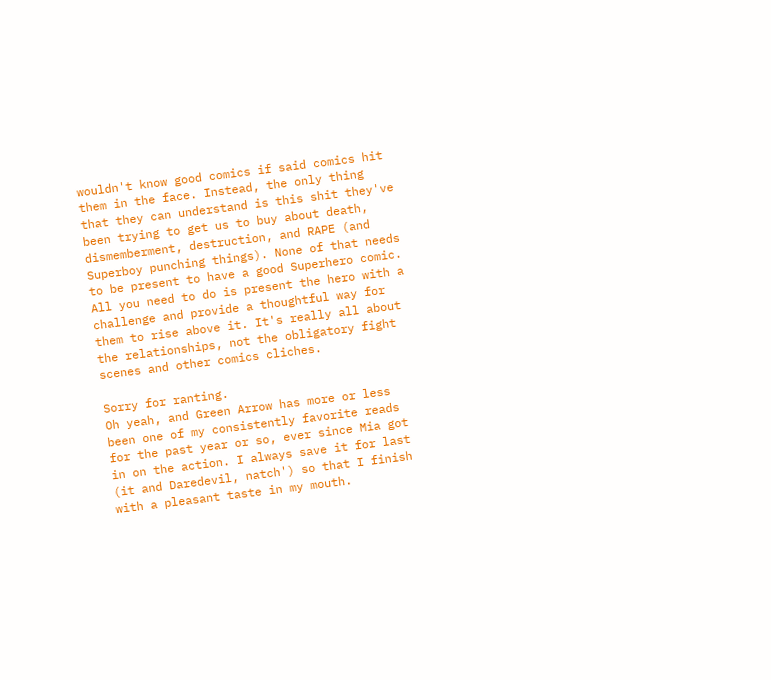wouldn't know good comics if said comics hit them in the face. Instead, the only thing that they can understand is this shit they've been trying to get us to buy about death, dismemberment, destruction, and RAPE (and Superboy punching things). None of that needs to be present to have a good Superhero comic. All you need to do is present the hero with a challenge and provide a thoughtful way for them to rise above it. It's really all about the relationships, not the obligatory fight scenes and other comics cliches.

Sorry for ranting.
Oh yeah, and Green Arrow has more or less been one of my consistently favorite reads for the past year or so, ever since Mia got in on the action. I always save it for last (it and Daredevil, natch') so that I finish with a pleasant taste in my mouth.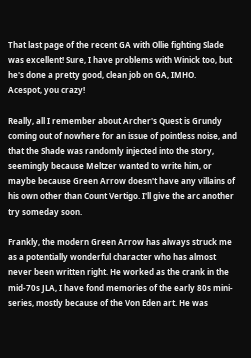That last page of the recent GA with Ollie fighting Slade was excellent! Sure, I have problems with Winick too, but he's done a pretty good, clean job on GA, IMHO.
Acespot, you crazy!

Really, all I remember about Archer's Quest is Grundy coming out of nowhere for an issue of pointless noise, and that the Shade was randomly injected into the story, seemingly because Meltzer wanted to write him, or maybe because Green Arrow doesn't have any villains of his own other than Count Vertigo. I'll give the arc another try someday soon.

Frankly, the modern Green Arrow has always struck me as a potentially wonderful character who has almost never been written right. He worked as the crank in the mid-70s JLA, I have fond memories of the early 80s mini-series, mostly because of the Von Eden art. He was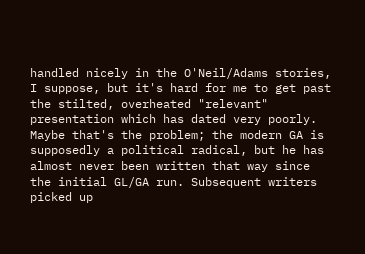handled nicely in the O'Neil/Adams stories, I suppose, but it's hard for me to get past the stilted, overheated "relevant" presentation which has dated very poorly. Maybe that's the problem; the modern GA is supposedly a political radical, but he has almost never been written that way since the initial GL/GA run. Subsequent writers picked up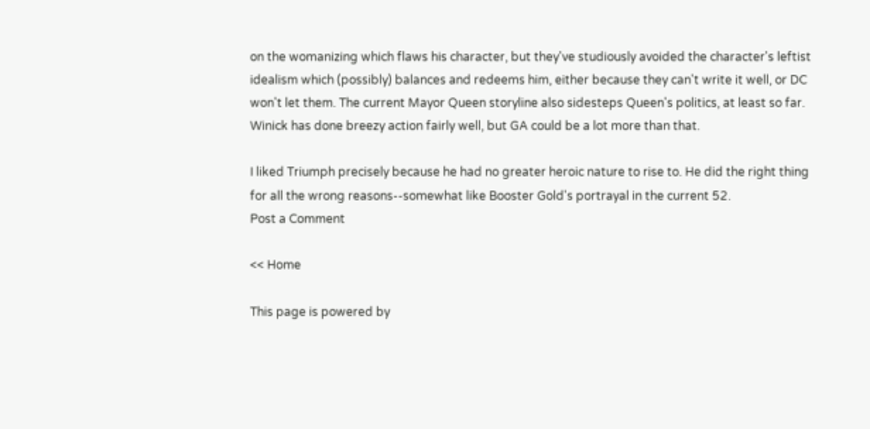on the womanizing which flaws his character, but they've studiously avoided the character's leftist idealism which (possibly) balances and redeems him, either because they can't write it well, or DC won't let them. The current Mayor Queen storyline also sidesteps Queen's politics, at least so far. Winick has done breezy action fairly well, but GA could be a lot more than that.

I liked Triumph precisely because he had no greater heroic nature to rise to. He did the right thing for all the wrong reasons--somewhat like Booster Gold's portrayal in the current 52.
Post a Comment

<< Home

This page is powered by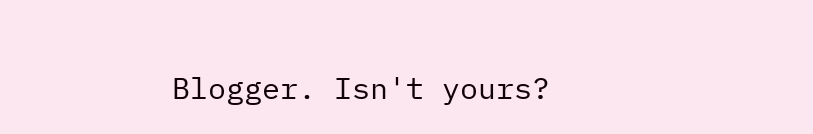Blogger. Isn't yours?